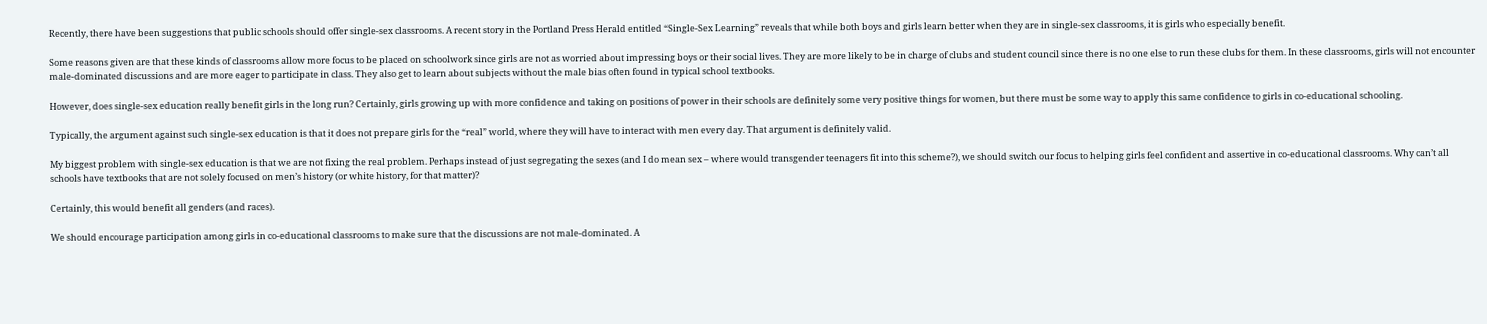Recently, there have been suggestions that public schools should offer single-sex classrooms. A recent story in the Portland Press Herald entitled “Single-Sex Learning” reveals that while both boys and girls learn better when they are in single-sex classrooms, it is girls who especially benefit.

Some reasons given are that these kinds of classrooms allow more focus to be placed on schoolwork since girls are not as worried about impressing boys or their social lives. They are more likely to be in charge of clubs and student council since there is no one else to run these clubs for them. In these classrooms, girls will not encounter male-dominated discussions and are more eager to participate in class. They also get to learn about subjects without the male bias often found in typical school textbooks.

However, does single-sex education really benefit girls in the long run? Certainly, girls growing up with more confidence and taking on positions of power in their schools are definitely some very positive things for women, but there must be some way to apply this same confidence to girls in co-educational schooling.

Typically, the argument against such single-sex education is that it does not prepare girls for the “real” world, where they will have to interact with men every day. That argument is definitely valid.

My biggest problem with single-sex education is that we are not fixing the real problem. Perhaps instead of just segregating the sexes (and I do mean sex – where would transgender teenagers fit into this scheme?), we should switch our focus to helping girls feel confident and assertive in co-educational classrooms. Why can’t all schools have textbooks that are not solely focused on men’s history (or white history, for that matter)?

Certainly, this would benefit all genders (and races).

We should encourage participation among girls in co-educational classrooms to make sure that the discussions are not male-dominated. A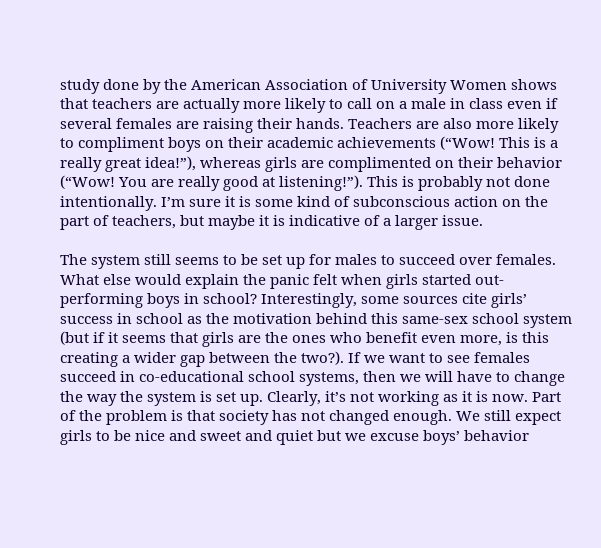study done by the American Association of University Women shows that teachers are actually more likely to call on a male in class even if several females are raising their hands. Teachers are also more likely to compliment boys on their academic achievements (“Wow! This is a really great idea!”), whereas girls are complimented on their behavior (“Wow! You are really good at listening!”). This is probably not done intentionally. I’m sure it is some kind of subconscious action on the part of teachers, but maybe it is indicative of a larger issue.

The system still seems to be set up for males to succeed over females. What else would explain the panic felt when girls started out-performing boys in school? Interestingly, some sources cite girls’ success in school as the motivation behind this same-sex school system (but if it seems that girls are the ones who benefit even more, is this creating a wider gap between the two?). If we want to see females succeed in co-educational school systems, then we will have to change the way the system is set up. Clearly, it’s not working as it is now. Part of the problem is that society has not changed enough. We still expect girls to be nice and sweet and quiet but we excuse boys’ behavior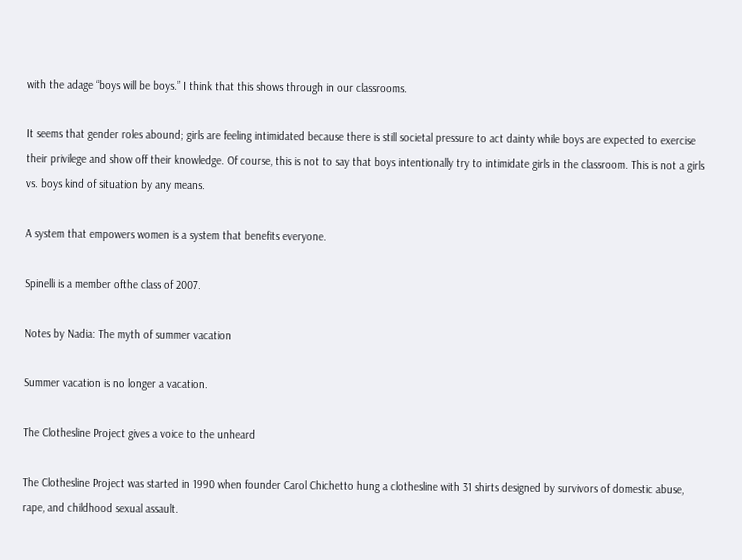with the adage “boys will be boys.” I think that this shows through in our classrooms.

It seems that gender roles abound; girls are feeling intimidated because there is still societal pressure to act dainty while boys are expected to exercise their privilege and show off their knowledge. Of course, this is not to say that boys intentionally try to intimidate girls in the classroom. This is not a girls vs. boys kind of situation by any means.

A system that empowers women is a system that benefits everyone.

Spinelli is a member ofthe class of 2007.

Notes by Nadia: The myth of summer vacation

Summer vacation is no longer a vacation.

The Clothesline Project gives a voice to the unheard

The Clothesline Project was started in 1990 when founder Carol Chichetto hung a clothesline with 31 shirts designed by survivors of domestic abuse, rape, and childhood sexual assault.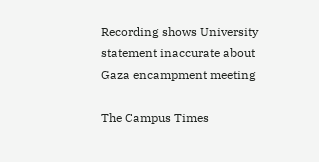Recording shows University statement inaccurate about Gaza encampment meeting

The Campus Times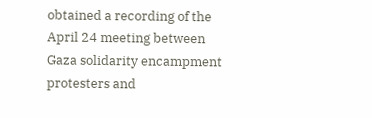obtained a recording of the April 24 meeting between Gaza solidarity encampment protesters and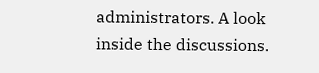administrators. A look inside the discussions.